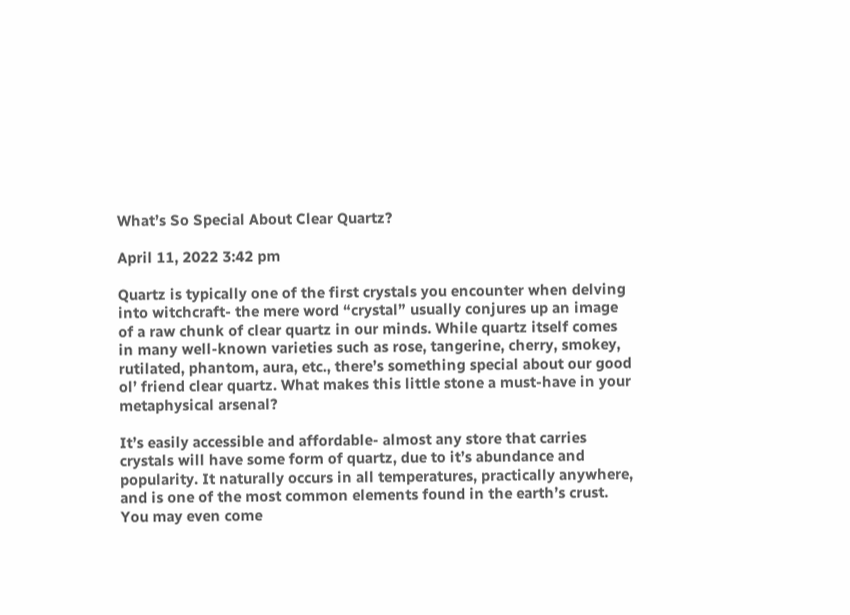What’s So Special About Clear Quartz?

April 11, 2022 3:42 pm

Quartz is typically one of the first crystals you encounter when delving into witchcraft- the mere word “crystal” usually conjures up an image of a raw chunk of clear quartz in our minds. While quartz itself comes in many well-known varieties such as rose, tangerine, cherry, smokey, rutilated, phantom, aura, etc., there’s something special about our good ol’ friend clear quartz. What makes this little stone a must-have in your metaphysical arsenal?

It’s easily accessible and affordable- almost any store that carries crystals will have some form of quartz, due to it’s abundance and popularity. It naturally occurs in all temperatures, practically anywhere, and is one of the most common elements found in the earth’s crust. You may even come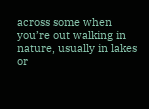across some when you’re out walking in nature, usually in lakes or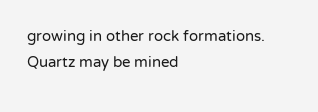growing in other rock formations. Quartz may be mined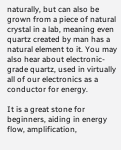naturally, but can also be grown from a piece of natural crystal in a lab, meaning even quartz created by man has a natural element to it. You may also hear about electronic-grade quartz, used in virtually all of our electronics as a conductor for energy.

It is a great stone for beginners, aiding in energy flow, amplification,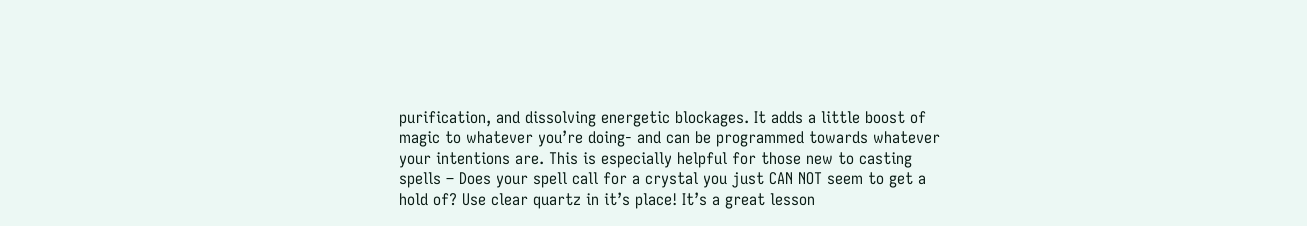purification, and dissolving energetic blockages. It adds a little boost of magic to whatever you’re doing- and can be programmed towards whatever your intentions are. This is especially helpful for those new to casting spells – Does your spell call for a crystal you just CAN NOT seem to get a hold of? Use clear quartz in it’s place! It’s a great lesson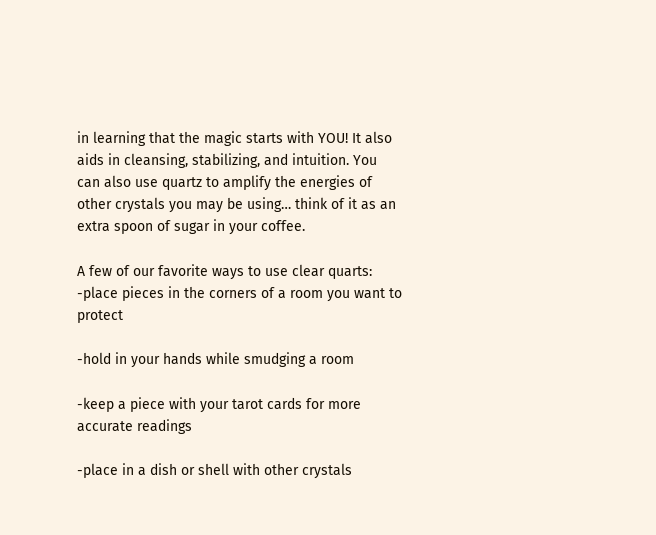in learning that the magic starts with YOU! It also aids in cleansing, stabilizing, and intuition. You can also use quartz to amplify the energies of other crystals you may be using… think of it as an extra spoon of sugar in your coffee.

A few of our favorite ways to use clear quarts:
-place pieces in the corners of a room you want to protect

-hold in your hands while smudging a room

-keep a piece with your tarot cards for more accurate readings

-place in a dish or shell with other crystals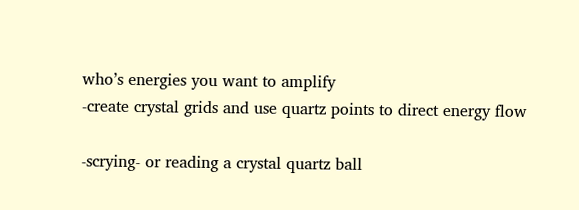who’s energies you want to amplify
-create crystal grids and use quartz points to direct energy flow

-scrying- or reading a crystal quartz ball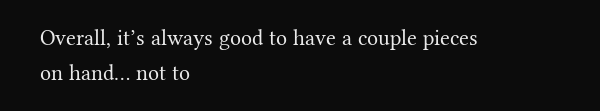Overall, it’s always good to have a couple pieces on hand… not to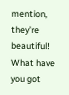mention, they’re beautiful! What have you got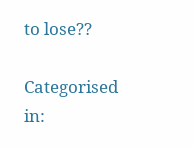to lose??

Categorised in: